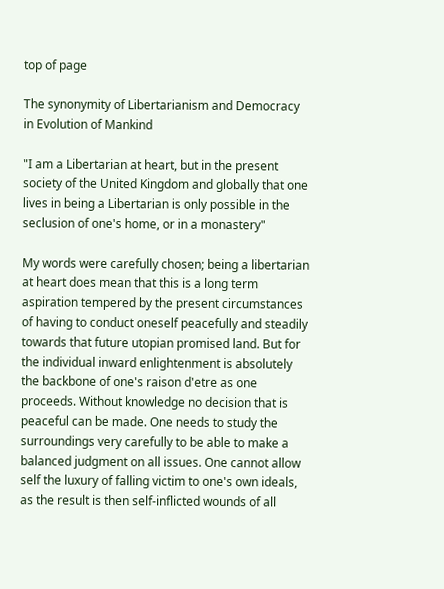top of page

The synonymity of Libertarianism and Democracy in Evolution of Mankind

"I am a Libertarian at heart, but in the present society of the United Kingdom and globally that one lives in being a Libertarian is only possible in the seclusion of one's home, or in a monastery"

My words were carefully chosen; being a libertarian at heart does mean that this is a long term aspiration tempered by the present circumstances of having to conduct oneself peacefully and steadily towards that future utopian promised land. But for the individual inward enlightenment is absolutely the backbone of one's raison d'etre as one proceeds. Without knowledge no decision that is peaceful can be made. One needs to study the surroundings very carefully to be able to make a balanced judgment on all issues. One cannot allow self the luxury of falling victim to one's own ideals, as the result is then self-inflicted wounds of all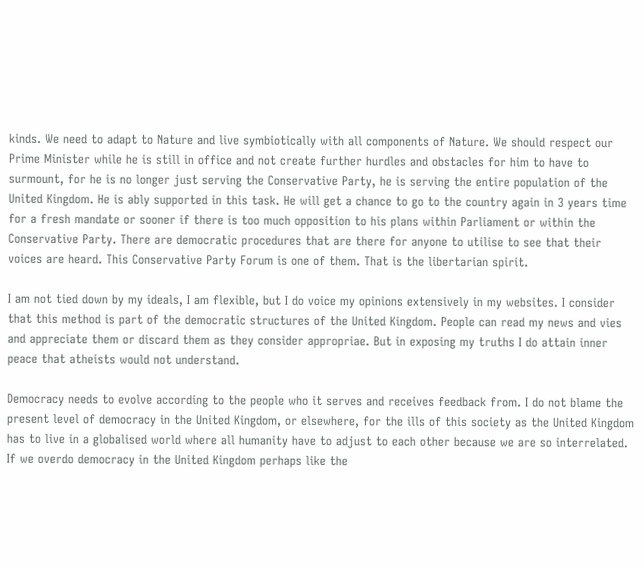kinds. We need to adapt to Nature and live symbiotically with all components of Nature. We should respect our Prime Minister while he is still in office and not create further hurdles and obstacles for him to have to surmount, for he is no longer just serving the Conservative Party, he is serving the entire population of the United Kingdom. He is ably supported in this task. He will get a chance to go to the country again in 3 years time for a fresh mandate or sooner if there is too much opposition to his plans within Parliament or within the Conservative Party. There are democratic procedures that are there for anyone to utilise to see that their voices are heard. This Conservative Party Forum is one of them. That is the libertarian spirit.

I am not tied down by my ideals, I am flexible, but I do voice my opinions extensively in my websites. I consider that this method is part of the democratic structures of the United Kingdom. People can read my news and vies and appreciate them or discard them as they consider appropriae. But in exposing my truths I do attain inner peace that atheists would not understand.

Democracy needs to evolve according to the people who it serves and receives feedback from. I do not blame the present level of democracy in the United Kingdom, or elsewhere, for the ills of this society as the United Kingdom has to live in a globalised world where all humanity have to adjust to each other because we are so interrelated. If we overdo democracy in the United Kingdom perhaps like the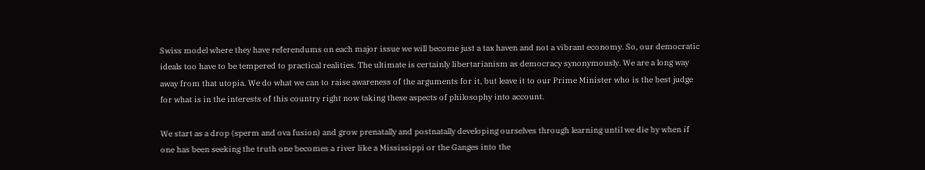Swiss model where they have referendums on each major issue we will become just a tax haven and not a vibrant economy. So, our democratic ideals too have to be tempered to practical realities. The ultimate is certainly libertarianism as democracy synonymously. We are a long way away from that utopia. We do what we can to raise awareness of the arguments for it, but leave it to our Prime Minister who is the best judge for what is in the interests of this country right now taking these aspects of philosophy into account.

We start as a drop (sperm and ova fusion) and grow prenatally and postnatally developing ourselves through learning until we die by when if one has been seeking the truth one becomes a river like a Mississippi or the Ganges into the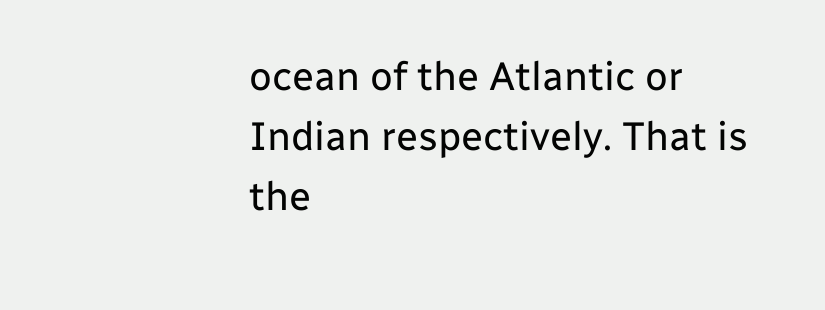ocean of the Atlantic or Indian respectively. That is the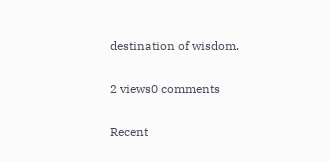destination of wisdom.

2 views0 comments

Recent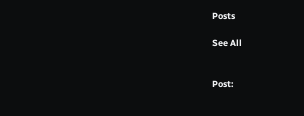Posts

See All


Post: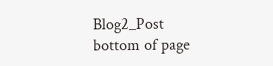Blog2_Post
bottom of page